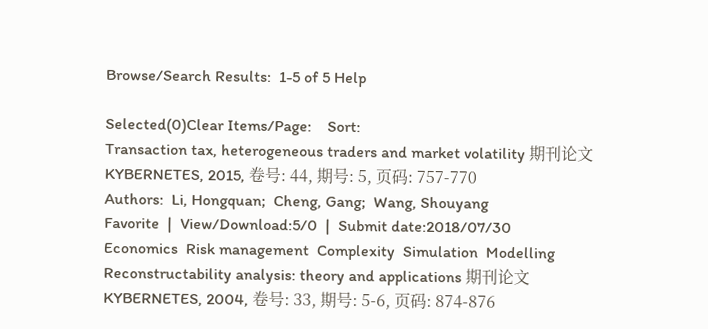Browse/Search Results:  1-5 of 5 Help

Selected(0)Clear Items/Page:    Sort:
Transaction tax, heterogeneous traders and market volatility 期刊论文
KYBERNETES, 2015, 卷号: 44, 期号: 5, 页码: 757-770
Authors:  Li, Hongquan;  Cheng, Gang;  Wang, Shouyang
Favorite  |  View/Download:5/0  |  Submit date:2018/07/30
Economics  Risk management  Complexity  Simulation  Modelling
Reconstructability analysis: theory and applications 期刊论文
KYBERNETES, 2004, 卷号: 33, 期号: 5-6, 页码: 874-876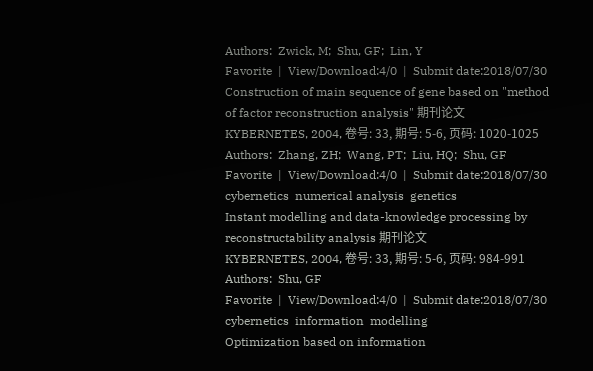Authors:  Zwick, M;  Shu, GF;  Lin, Y
Favorite  |  View/Download:4/0  |  Submit date:2018/07/30
Construction of main sequence of gene based on "method of factor reconstruction analysis" 期刊论文
KYBERNETES, 2004, 卷号: 33, 期号: 5-6, 页码: 1020-1025
Authors:  Zhang, ZH;  Wang, PT;  Liu, HQ;  Shu, GF
Favorite  |  View/Download:4/0  |  Submit date:2018/07/30
cybernetics  numerical analysis  genetics
Instant modelling and data-knowledge processing by reconstructability analysis 期刊论文
KYBERNETES, 2004, 卷号: 33, 期号: 5-6, 页码: 984-991
Authors:  Shu, GF
Favorite  |  View/Download:4/0  |  Submit date:2018/07/30
cybernetics  information  modelling
Optimization based on information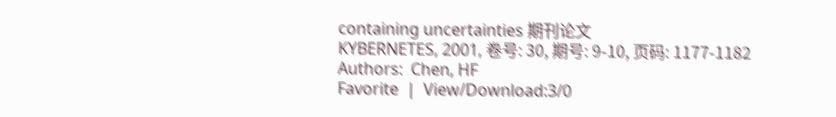containing uncertainties 期刊论文
KYBERNETES, 2001, 卷号: 30, 期号: 9-10, 页码: 1177-1182
Authors:  Chen, HF
Favorite  |  View/Download:3/0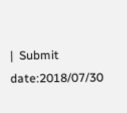|  Submit date:2018/07/30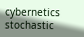cybernetics  stochastic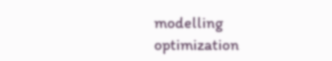modelling  optimization